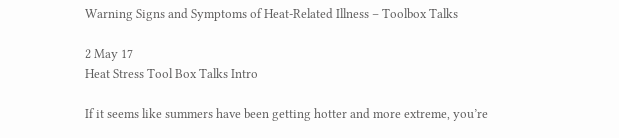Warning Signs and Symptoms of Heat-Related Illness – Toolbox Talks

2 May 17
Heat Stress Tool Box Talks Intro

If it seems like summers have been getting hotter and more extreme, you’re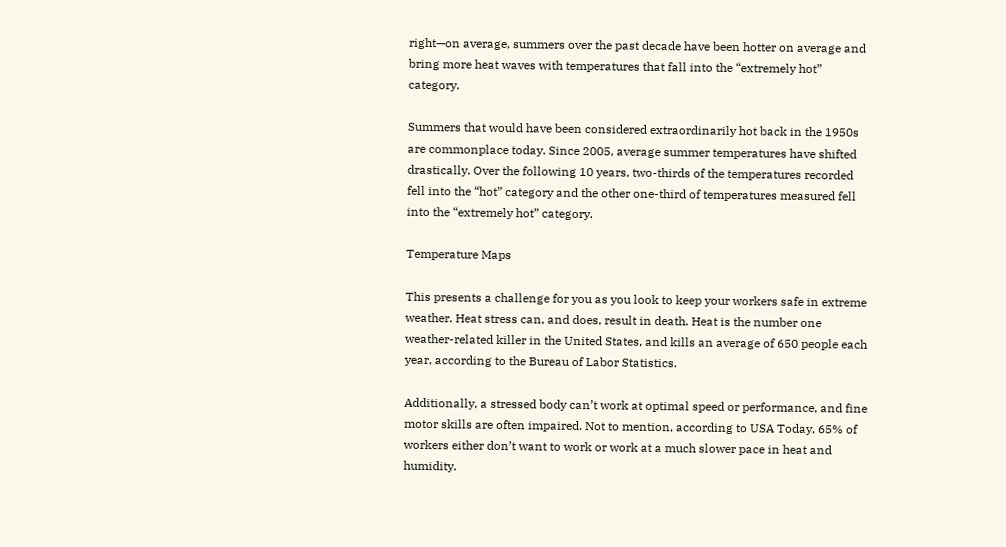right—on average, summers over the past decade have been hotter on average and bring more heat waves with temperatures that fall into the “extremely hot” category.

Summers that would have been considered extraordinarily hot back in the 1950s are commonplace today. Since 2005, average summer temperatures have shifted drastically. Over the following 10 years, two-thirds of the temperatures recorded fell into the “hot” category and the other one-third of temperatures measured fell into the “extremely hot” category.

Temperature Maps

This presents a challenge for you as you look to keep your workers safe in extreme weather. Heat stress can, and does, result in death. Heat is the number one weather-related killer in the United States, and kills an average of 650 people each year, according to the Bureau of Labor Statistics.

Additionally, a stressed body can’t work at optimal speed or performance, and fine motor skills are often impaired. Not to mention, according to USA Today, 65% of workers either don’t want to work or work at a much slower pace in heat and humidity.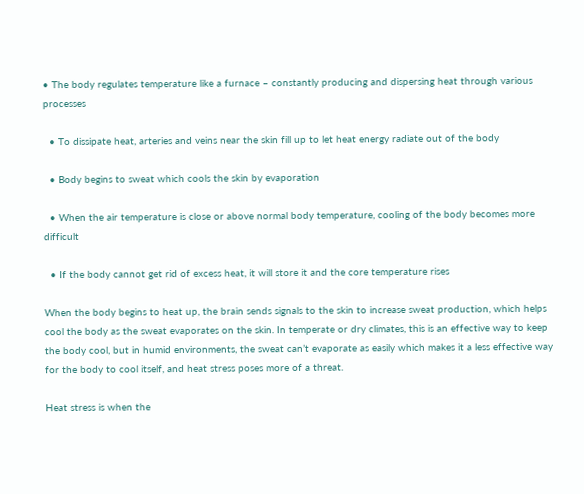• The body regulates temperature like a furnace – constantly producing and dispersing heat through various processes

  • To dissipate heat, arteries and veins near the skin fill up to let heat energy radiate out of the body

  • Body begins to sweat which cools the skin by evaporation

  • When the air temperature is close or above normal body temperature, cooling of the body becomes more difficult

  • If the body cannot get rid of excess heat, it will store it and the core temperature rises

When the body begins to heat up, the brain sends signals to the skin to increase sweat production, which helps cool the body as the sweat evaporates on the skin. In temperate or dry climates, this is an effective way to keep the body cool, but in humid environments, the sweat can’t evaporate as easily which makes it a less effective way for the body to cool itself, and heat stress poses more of a threat.

Heat stress is when the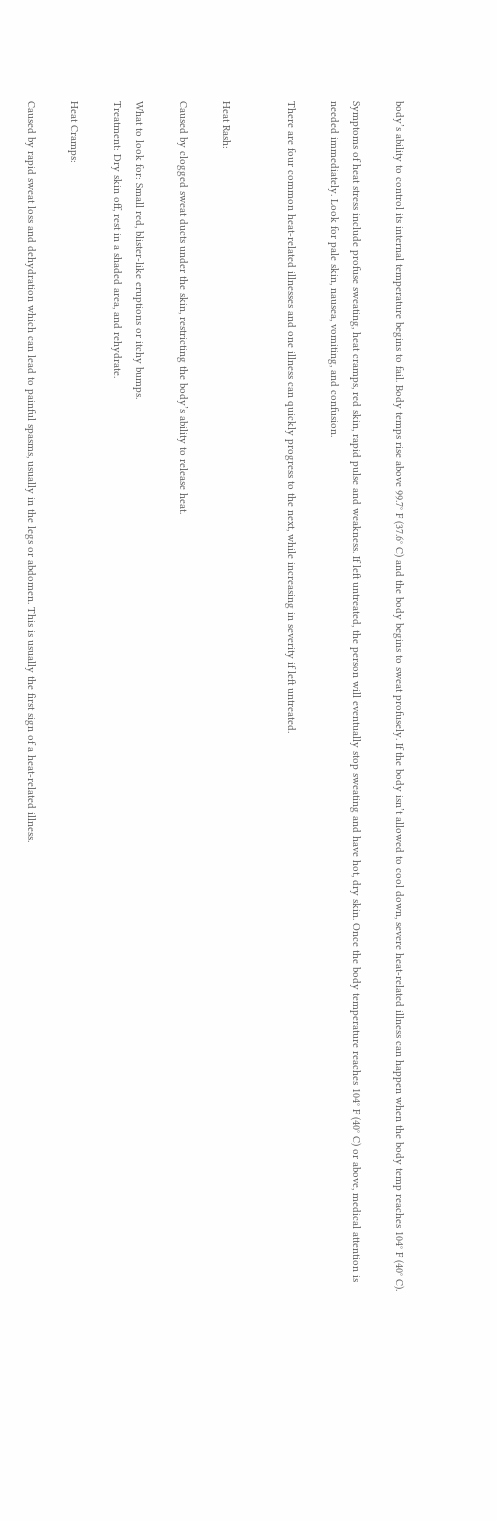body’s ability to control its internal temperature begins to fail. Body temps rise above 99.7° F (37.6° C) and the body begins to sweat profusely. If the body isn’t allowed to cool down, severe heat-related illness can happen when the body temp reaches 104° F (40° C).

Symptoms of heat stress include profuse sweating, heat cramps, red skin, rapid pulse and weakness. If left untreated, the person will eventually stop sweating and have hot, dry skin. Once the body temperature reaches 104° F (40° C) or above, medical attention is needed immediately. Look for pale skin, nausea, vomiting, and confusion.

There are four common heat-related illnesses and one illness can quickly progress to the next, while increasing in severity if left untreated.


Heat Rash:

Caused by clogged sweat ducts under the skin, restricting the body’s ability to release heat.

What to look for: Small red, blister-like eruptions or itchy bumps.
Treatment: Dry skin off, rest in a shaded area, and rehydrate.

Heat Cramps:

Caused by rapid sweat loss and dehydration which can lead to painful spasms, usually in the legs or abdomen. This is usually the first sign of a heat-related illness.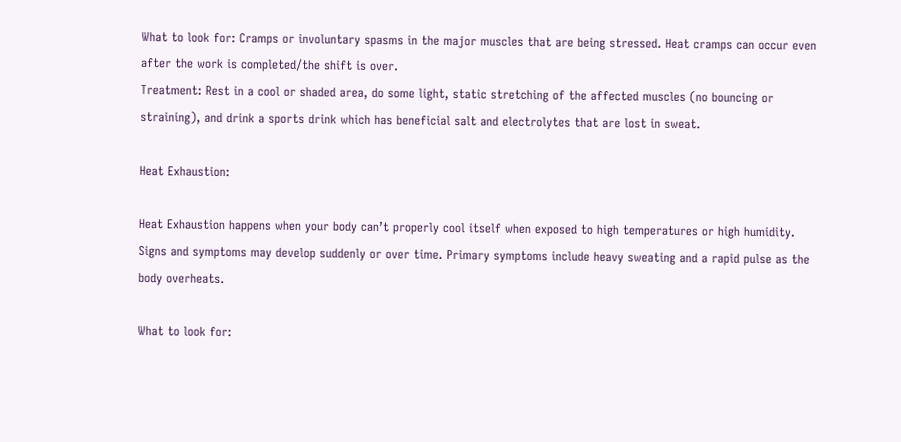What to look for: Cramps or involuntary spasms in the major muscles that are being stressed. Heat cramps can occur even after the work is completed/the shift is over.
Treatment: Rest in a cool or shaded area, do some light, static stretching of the affected muscles (no bouncing or straining), and drink a sports drink which has beneficial salt and electrolytes that are lost in sweat.

Heat Exhaustion:

Heat Exhaustion happens when your body can’t properly cool itself when exposed to high temperatures or high humidity. Signs and symptoms may develop suddenly or over time. Primary symptoms include heavy sweating and a rapid pulse as the body overheats.

What to look for: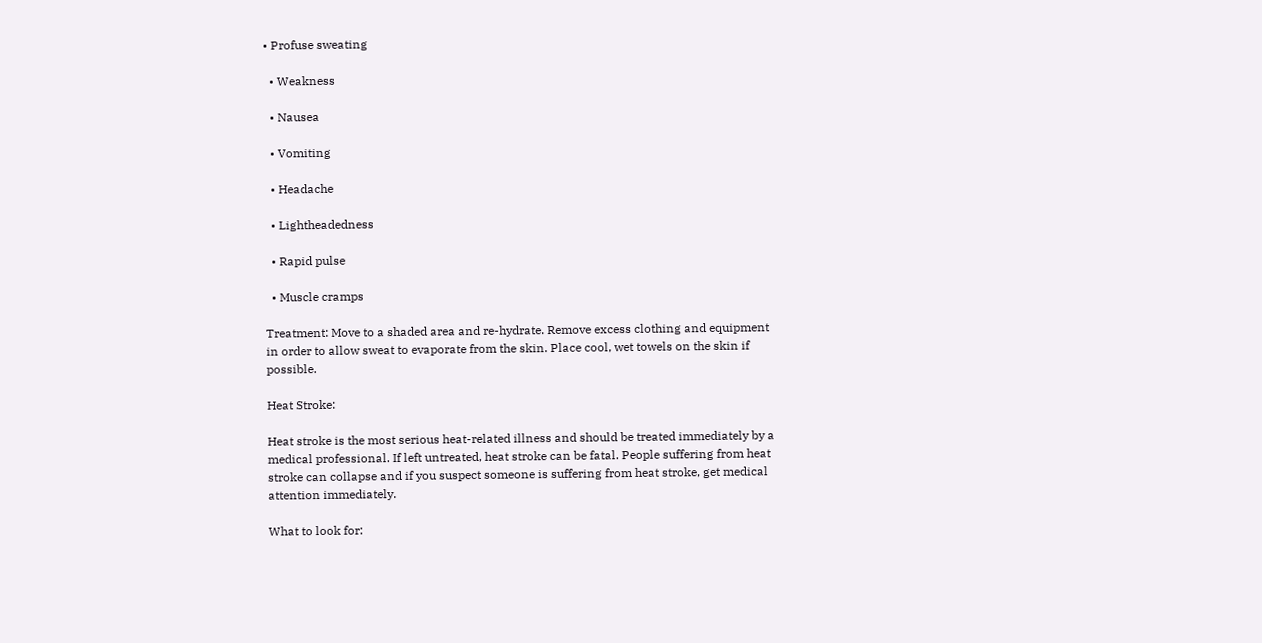• Profuse sweating

  • Weakness

  • Nausea

  • Vomiting

  • Headache

  • Lightheadedness

  • Rapid pulse

  • Muscle cramps

Treatment: Move to a shaded area and re-hydrate. Remove excess clothing and equipment in order to allow sweat to evaporate from the skin. Place cool, wet towels on the skin if possible.

Heat Stroke:

Heat stroke is the most serious heat-related illness and should be treated immediately by a medical professional. If left untreated, heat stroke can be fatal. People suffering from heat stroke can collapse and if you suspect someone is suffering from heat stroke, get medical attention immediately.

What to look for: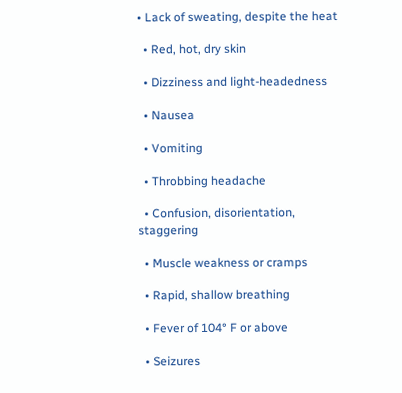• Lack of sweating, despite the heat

  • Red, hot, dry skin

  • Dizziness and light-headedness

  • Nausea

  • Vomiting

  • Throbbing headache

  • Confusion, disorientation, staggering

  • Muscle weakness or cramps

  • Rapid, shallow breathing

  • Fever of 104° F or above

  • Seizures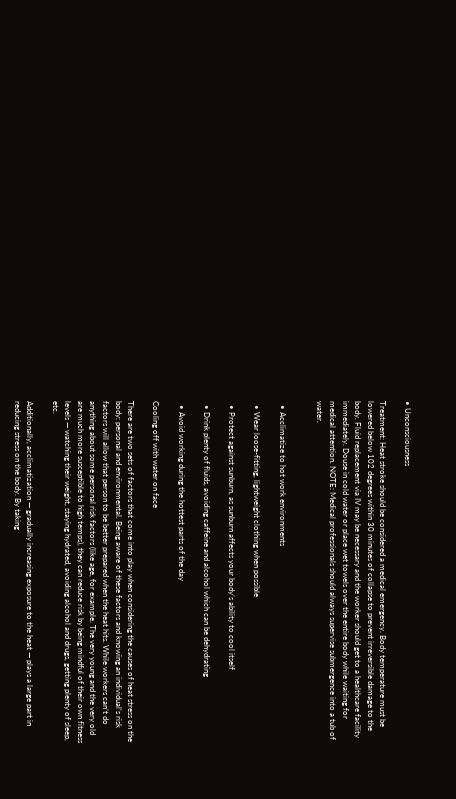• Unconsciousness

Treatment: Heat stroke should be considered a medical emergency. Body temperature must be lowered below 102 degrees within 30 minutes of collapse to prevent irreversible damage to the body. Fluid replacement via IV may be necessary and the worker should get to a healthcare facility immediately. Douse in cold water or place wet towels over the entire body while waiting for medical attention. NOTE: Medical professionals should always supervise submergence into a tub of water.


  • Acclimatize to hot work environments

  • Wear loose-fitting, lightweight clothing when possible

  • Protect against sunburn, as sunburn affects your body’s ability to cool itself

  • Drink plenty of fluids, avoiding caffeine and alcohol which can be dehydrating

  • Avoid working during the hottest parts of the day

Cooling off with water on face

There are two sets of factors that come into play when considering the causes of heat stress on the body: personal and environmental. Being aware of these factors and knowing an individual’s risk factors will allow that person to be better prepared when the heat hits. While workers can’t do anything about some personal risk factors (like age, for example. The very young and the very old are much more susceptible to high temps), they can reduce risk by being mindful of their own fitness levels — watching their weight, staying hydrated, avoiding alcohol and drugs, getting plenty of sleep, etc.

Additionally, acclimatization — gradually increasing exposure to the heat — plays a large part in reducing stress on the body. By taking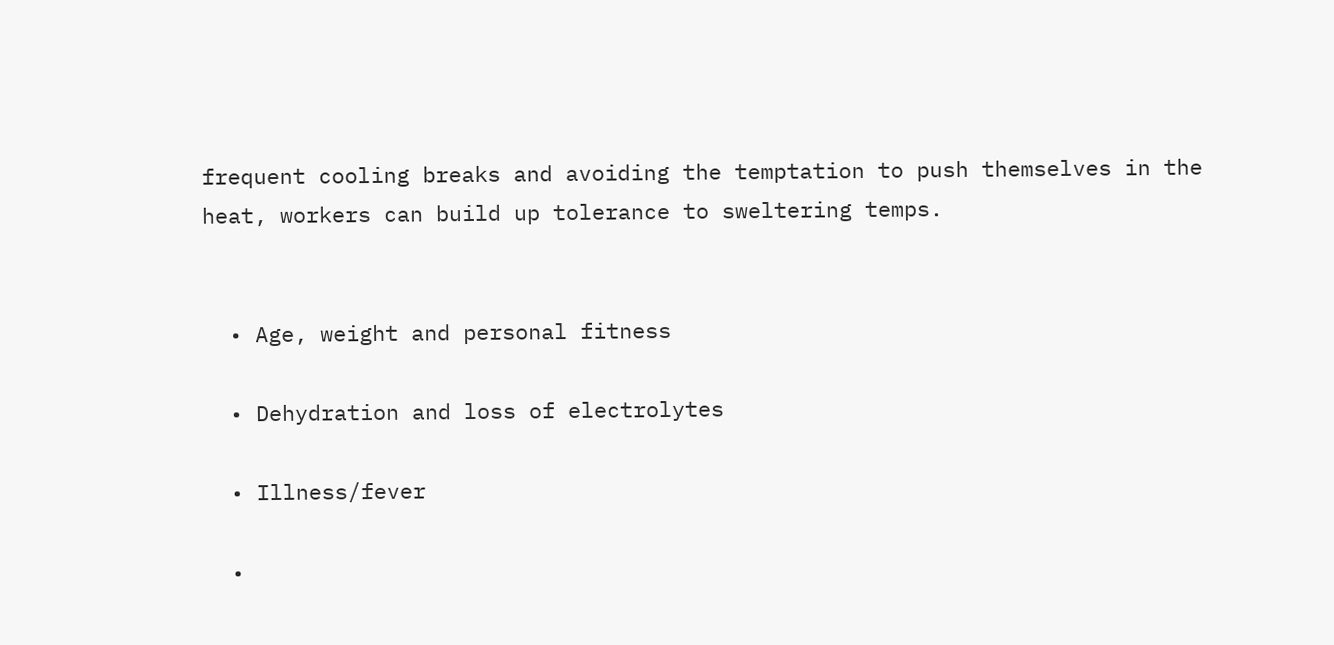frequent cooling breaks and avoiding the temptation to push themselves in the heat, workers can build up tolerance to sweltering temps.


  • Age, weight and personal fitness

  • Dehydration and loss of electrolytes

  • Illness/fever

  •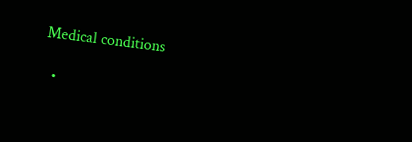Medical conditions

  •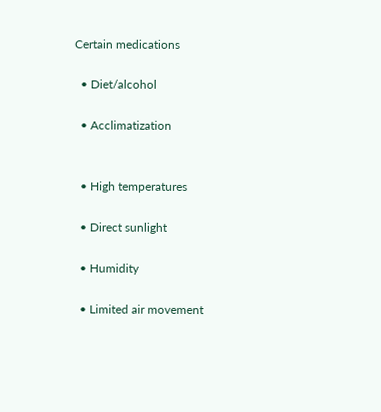Certain medications

  • Diet/alcohol

  • Acclimatization


  • High temperatures

  • Direct sunlight

  • Humidity

  • Limited air movement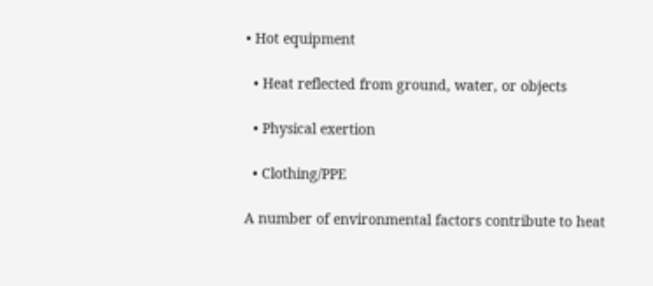• Hot equipment

  • Heat reflected from ground, water, or objects

  • Physical exertion

  • Clothing/PPE

A number of environmental factors contribute to heat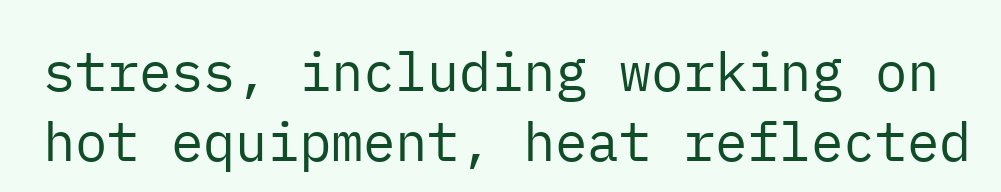stress, including working on hot equipment, heat reflected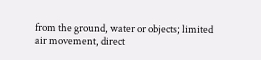from the ground, water or objects; limited air movement, direct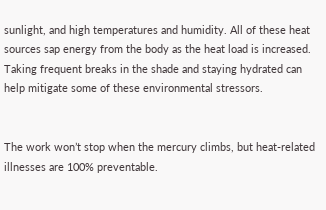sunlight, and high temperatures and humidity. All of these heat sources sap energy from the body as the heat load is increased. Taking frequent breaks in the shade and staying hydrated can help mitigate some of these environmental stressors.


The work won’t stop when the mercury climbs, but heat-related illnesses are 100% preventable.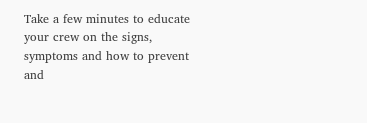Take a few minutes to educate your crew on the signs, symptoms and how to prevent and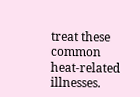treat these common heat-related illnesses.